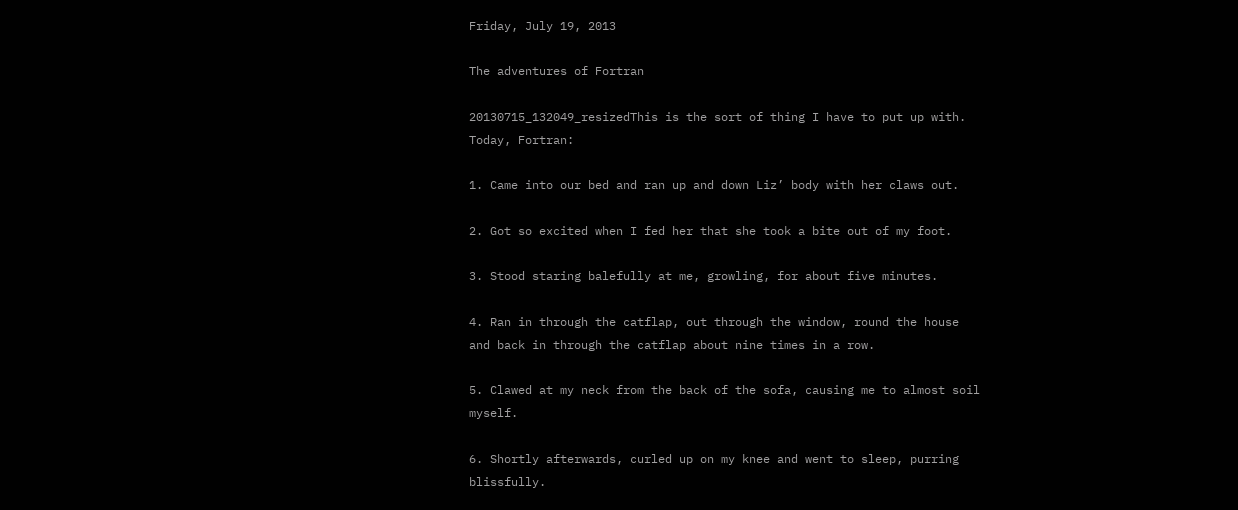Friday, July 19, 2013

The adventures of Fortran

20130715_132049_resizedThis is the sort of thing I have to put up with. Today, Fortran:

1. Came into our bed and ran up and down Liz’ body with her claws out.

2. Got so excited when I fed her that she took a bite out of my foot.

3. Stood staring balefully at me, growling, for about five minutes.

4. Ran in through the catflap, out through the window, round the house and back in through the catflap about nine times in a row.

5. Clawed at my neck from the back of the sofa, causing me to almost soil myself.

6. Shortly afterwards, curled up on my knee and went to sleep, purring blissfully.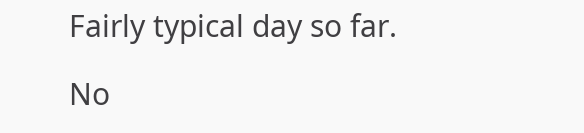Fairly typical day so far.

No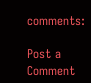comments:

Post a Comment